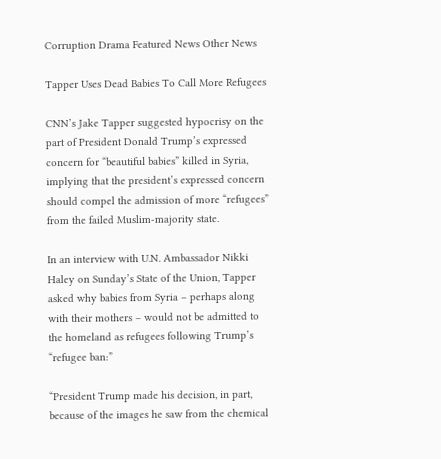Corruption Drama Featured News Other News

Tapper Uses Dead Babies To Call More Refugees

CNN’s Jake Tapper suggested hypocrisy on the part of President Donald Trump’s expressed concern for “beautiful babies” killed in Syria, implying that the president’s expressed concern should compel the admission of more “refugees” from the failed Muslim-majority state.

In an interview with U.N. Ambassador Nikki Haley on Sunday’s State of the Union, Tapper asked why babies from Syria – perhaps along with their mothers – would not be admitted to the homeland as refugees following Trump’s “refugee ban:”

“President Trump made his decision, in part, because of the images he saw from the chemical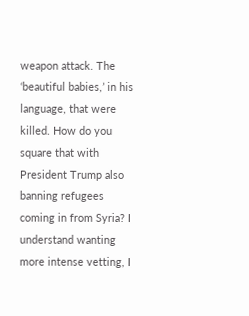weapon attack. The ‘beautiful babies,’ in his language, that were killed. How do you square that with President Trump also banning refugees coming in from Syria? I understand wanting more intense vetting, I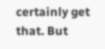certainly get that. But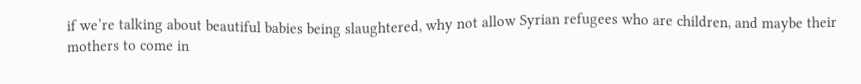if we’re talking about beautiful babies being slaughtered, why not allow Syrian refugees who are children, and maybe their mothers to come in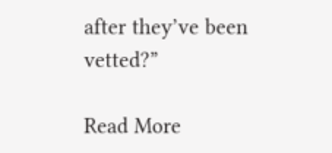after they’ve been vetted?”

Read More